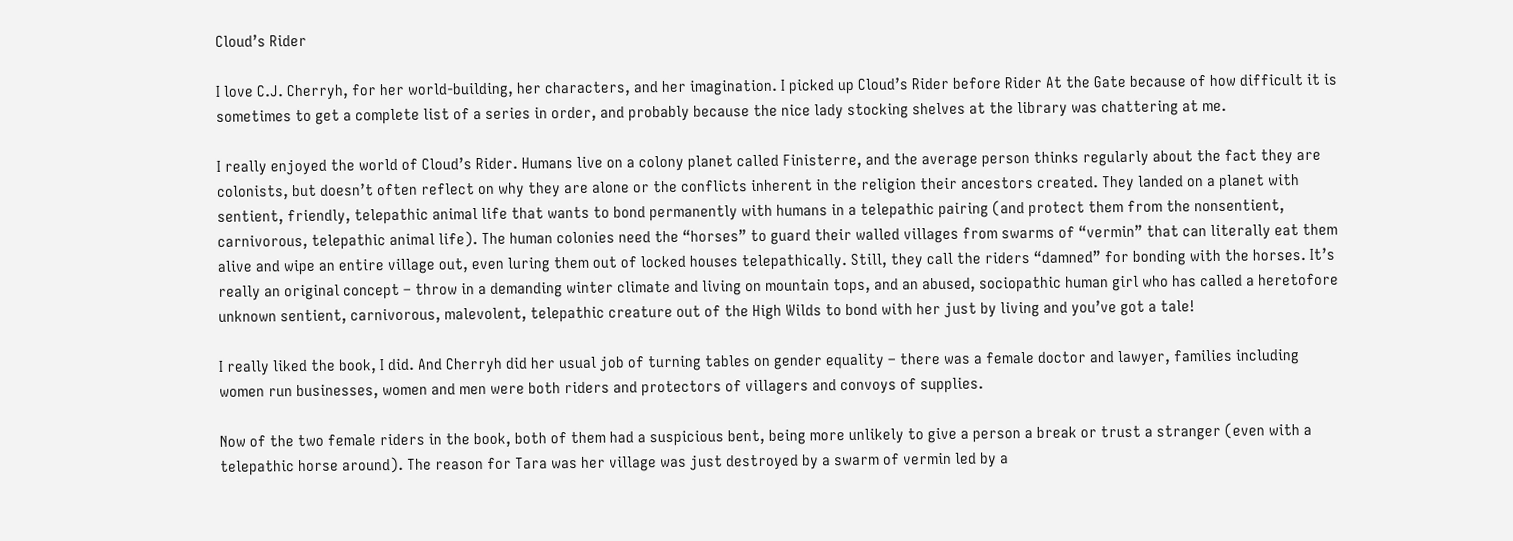Cloud’s Rider

I love C.J. Cherryh, for her world-building, her characters, and her imagination. I picked up Cloud’s Rider before Rider At the Gate because of how difficult it is sometimes to get a complete list of a series in order, and probably because the nice lady stocking shelves at the library was chattering at me.

I really enjoyed the world of Cloud’s Rider. Humans live on a colony planet called Finisterre, and the average person thinks regularly about the fact they are colonists, but doesn’t often reflect on why they are alone or the conflicts inherent in the religion their ancestors created. They landed on a planet with sentient, friendly, telepathic animal life that wants to bond permanently with humans in a telepathic pairing (and protect them from the nonsentient, carnivorous, telepathic animal life). The human colonies need the “horses” to guard their walled villages from swarms of “vermin” that can literally eat them alive and wipe an entire village out, even luring them out of locked houses telepathically. Still, they call the riders “damned” for bonding with the horses. It’s really an original concept – throw in a demanding winter climate and living on mountain tops, and an abused, sociopathic human girl who has called a heretofore unknown sentient, carnivorous, malevolent, telepathic creature out of the High Wilds to bond with her just by living and you’ve got a tale!

I really liked the book, I did. And Cherryh did her usual job of turning tables on gender equality – there was a female doctor and lawyer, families including women run businesses, women and men were both riders and protectors of villagers and convoys of supplies.

Now of the two female riders in the book, both of them had a suspicious bent, being more unlikely to give a person a break or trust a stranger (even with a telepathic horse around). The reason for Tara was her village was just destroyed by a swarm of vermin led by a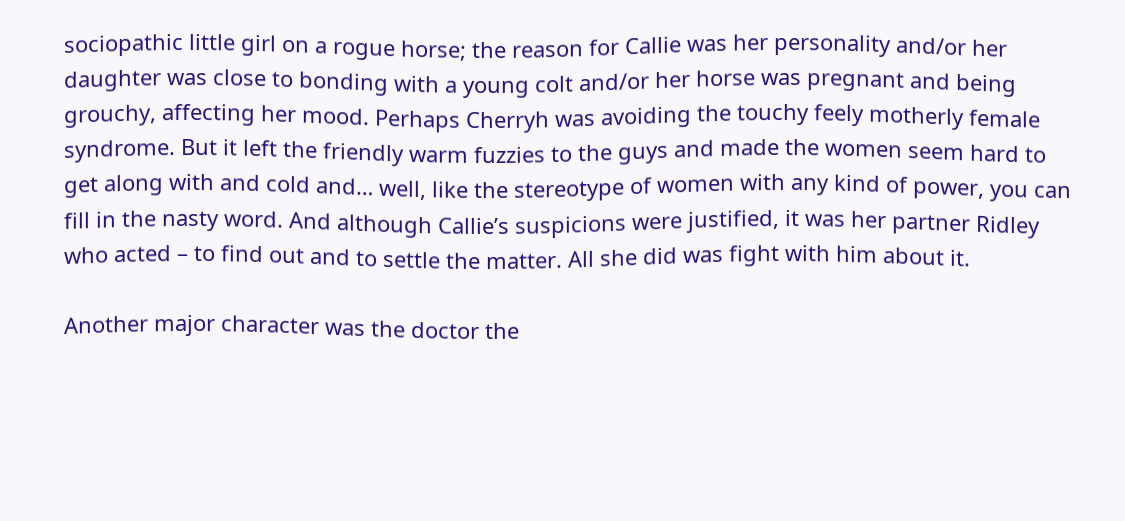sociopathic little girl on a rogue horse; the reason for Callie was her personality and/or her daughter was close to bonding with a young colt and/or her horse was pregnant and being grouchy, affecting her mood. Perhaps Cherryh was avoiding the touchy feely motherly female syndrome. But it left the friendly warm fuzzies to the guys and made the women seem hard to get along with and cold and… well, like the stereotype of women with any kind of power, you can fill in the nasty word. And although Callie’s suspicions were justified, it was her partner Ridley who acted – to find out and to settle the matter. All she did was fight with him about it.

Another major character was the doctor the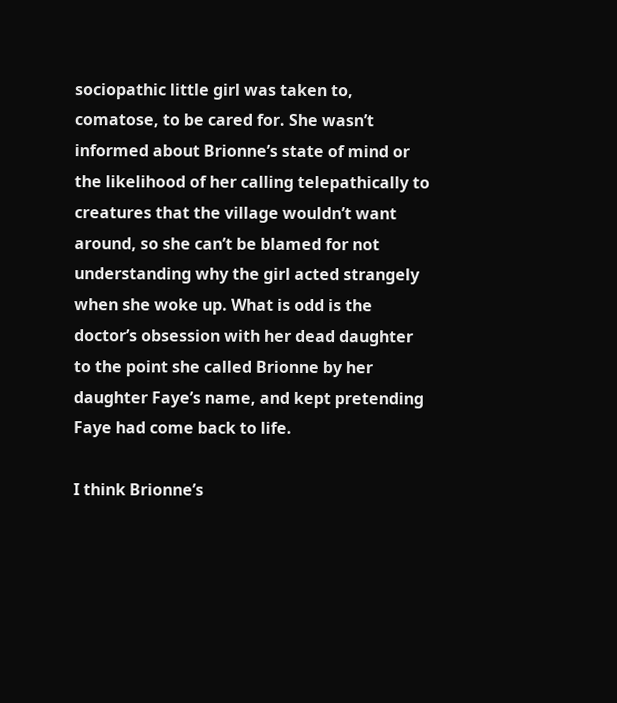sociopathic little girl was taken to, comatose, to be cared for. She wasn’t informed about Brionne’s state of mind or the likelihood of her calling telepathically to creatures that the village wouldn’t want around, so she can’t be blamed for not understanding why the girl acted strangely when she woke up. What is odd is the doctor’s obsession with her dead daughter to the point she called Brionne by her daughter Faye’s name, and kept pretending Faye had come back to life.

I think Brionne’s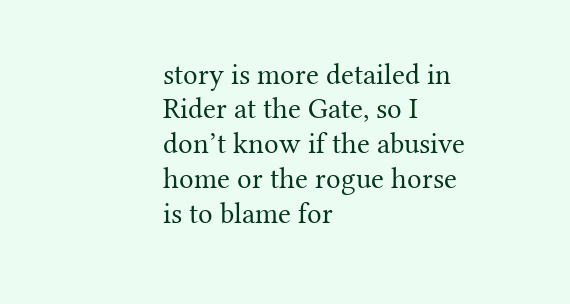story is more detailed in Rider at the Gate, so I don’t know if the abusive home or the rogue horse is to blame for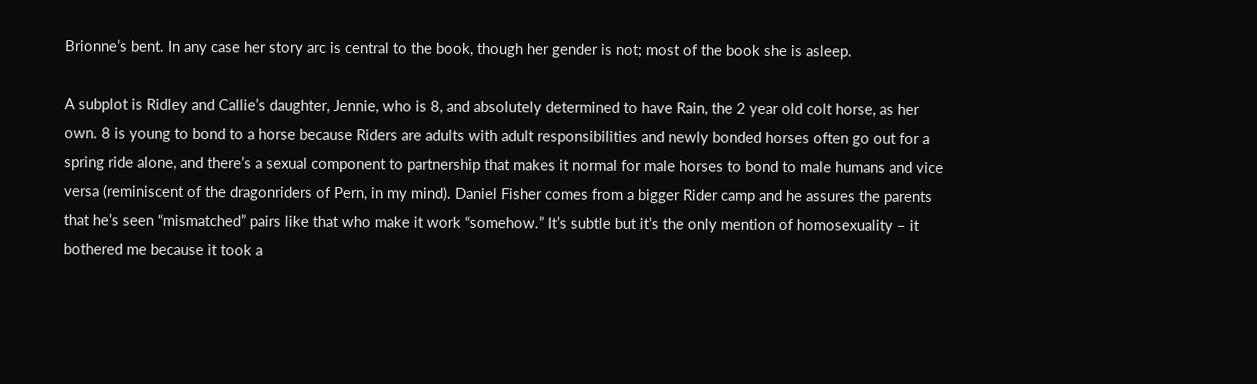Brionne’s bent. In any case her story arc is central to the book, though her gender is not; most of the book she is asleep.

A subplot is Ridley and Callie’s daughter, Jennie, who is 8, and absolutely determined to have Rain, the 2 year old colt horse, as her own. 8 is young to bond to a horse because Riders are adults with adult responsibilities and newly bonded horses often go out for a spring ride alone, and there’s a sexual component to partnership that makes it normal for male horses to bond to male humans and vice versa (reminiscent of the dragonriders of Pern, in my mind). Daniel Fisher comes from a bigger Rider camp and he assures the parents that he’s seen “mismatched” pairs like that who make it work “somehow.” It’s subtle but it’s the only mention of homosexuality – it bothered me because it took a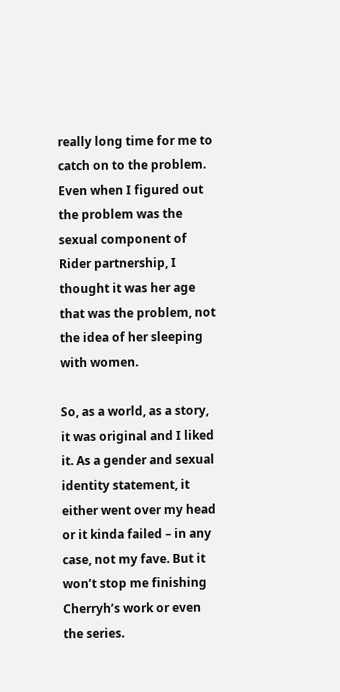really long time for me to catch on to the problem. Even when I figured out the problem was the sexual component of Rider partnership, I thought it was her age that was the problem, not the idea of her sleeping with women.

So, as a world, as a story, it was original and I liked it. As a gender and sexual identity statement, it either went over my head or it kinda failed – in any case, not my fave. But it won’t stop me finishing Cherryh’s work or even the series.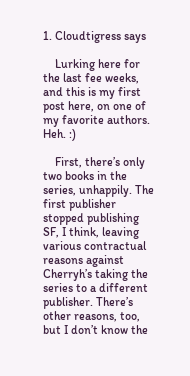1. Cloudtigress says

    Lurking here for the last fee weeks, and this is my first post here, on one of my favorite authors. Heh. :)

    First, there’s only two books in the series, unhappily. The first publisher stopped publishing SF, I think, leaving various contractual reasons against Cherryh’s taking the series to a different publisher. There’s other reasons, too, but I don’t know the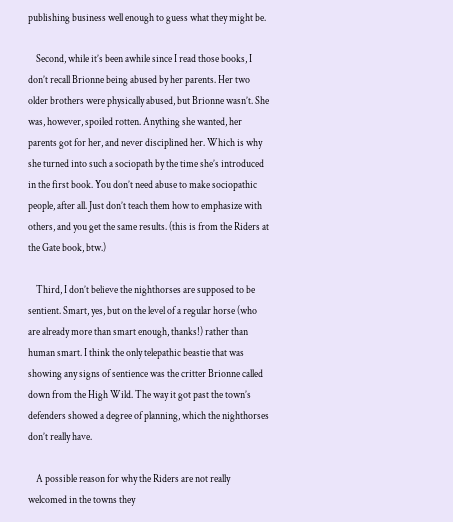publishing business well enough to guess what they might be.

    Second, while it’s been awhile since I read those books, I don’t recall Brionne being abused by her parents. Her two older brothers were physically abused, but Brionne wasn’t. She was, however, spoiled rotten. Anything she wanted, her parents got for her, and never disciplined her. Which is why she turned into such a sociopath by the time she’s introduced in the first book. You don’t need abuse to make sociopathic people, after all. Just don’t teach them how to emphasize with others, and you get the same results. (this is from the Riders at the Gate book, btw.)

    Third, I don’t believe the nighthorses are supposed to be sentient. Smart, yes, but on the level of a regular horse (who are already more than smart enough, thanks!) rather than human smart. I think the only telepathic beastie that was showing any signs of sentience was the critter Brionne called down from the High Wild. The way it got past the town’s defenders showed a degree of planning, which the nighthorses don’t really have.

    A possible reason for why the Riders are not really welcomed in the towns they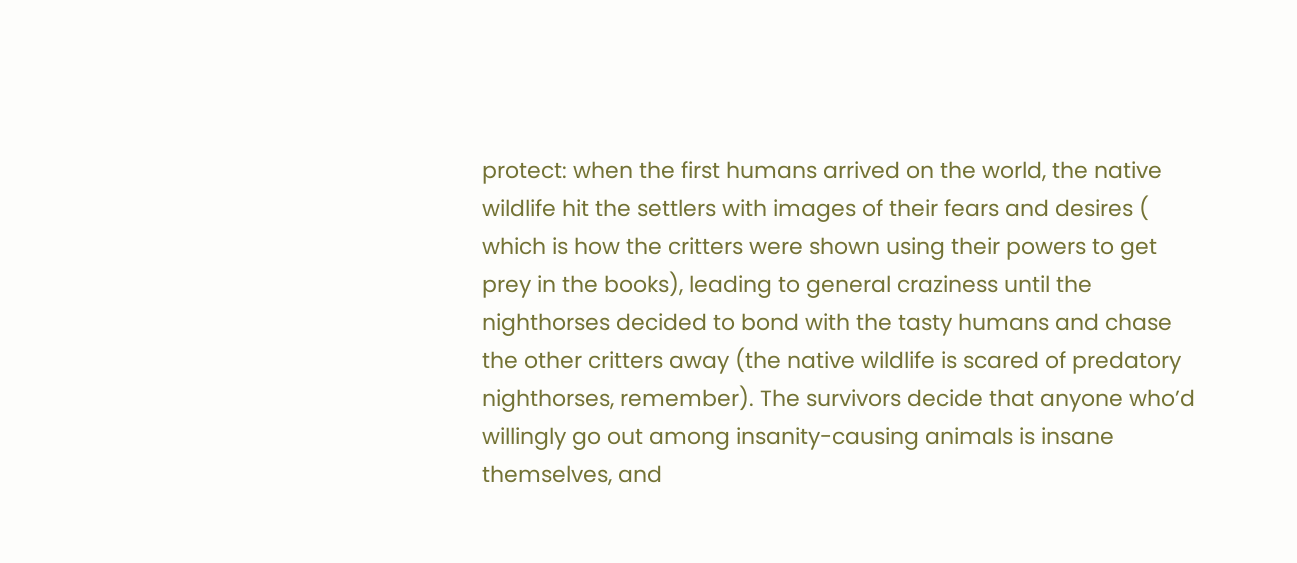protect: when the first humans arrived on the world, the native wildlife hit the settlers with images of their fears and desires ( which is how the critters were shown using their powers to get prey in the books), leading to general craziness until the nighthorses decided to bond with the tasty humans and chase the other critters away (the native wildlife is scared of predatory nighthorses, remember). The survivors decide that anyone who’d willingly go out among insanity-causing animals is insane themselves, and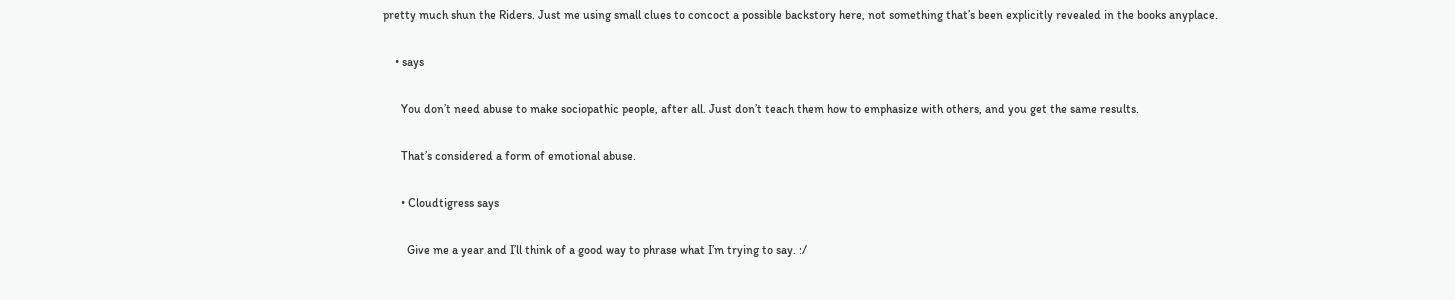pretty much shun the Riders. Just me using small clues to concoct a possible backstory here, not something that’s been explicitly revealed in the books anyplace.

    • says

      You don’t need abuse to make sociopathic people, after all. Just don’t teach them how to emphasize with others, and you get the same results.

      That’s considered a form of emotional abuse.

      • Cloudtigress says

        Give me a year and I’ll think of a good way to phrase what I’m trying to say. :/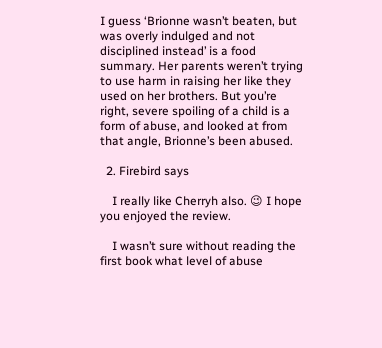I guess ‘Brionne wasn’t beaten, but was overly indulged and not disciplined instead’ is a food summary. Her parents weren’t trying to use harm in raising her like they used on her brothers. But you’re right, severe spoiling of a child is a form of abuse, and looked at from that angle, Brionne’s been abused.

  2. Firebird says

    I really like Cherryh also. 😉 I hope you enjoyed the review.

    I wasn’t sure without reading the first book what level of abuse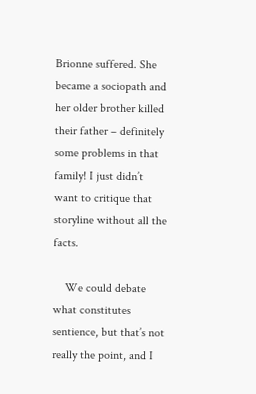Brionne suffered. She became a sociopath and her older brother killed their father – definitely some problems in that family! I just didn’t want to critique that storyline without all the facts.

    We could debate what constitutes sentience, but that’s not really the point, and I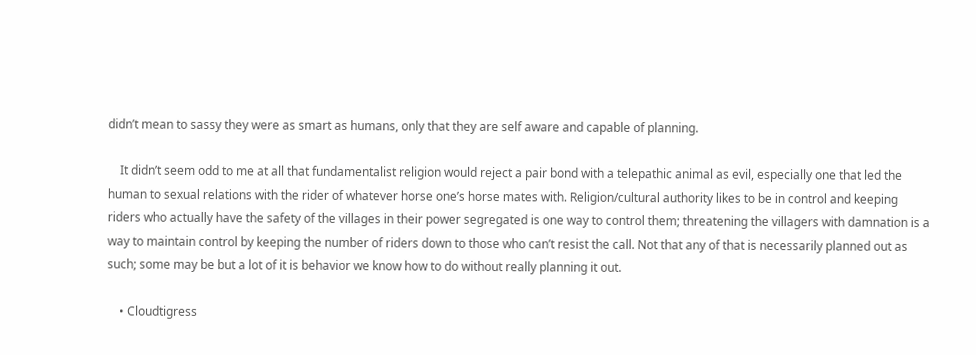didn’t mean to sassy they were as smart as humans, only that they are self aware and capable of planning.

    It didn’t seem odd to me at all that fundamentalist religion would reject a pair bond with a telepathic animal as evil, especially one that led the human to sexual relations with the rider of whatever horse one’s horse mates with. Religion/cultural authority likes to be in control and keeping riders who actually have the safety of the villages in their power segregated is one way to control them; threatening the villagers with damnation is a way to maintain control by keeping the number of riders down to those who can’t resist the call. Not that any of that is necessarily planned out as such; some may be but a lot of it is behavior we know how to do without really planning it out.

    • Cloudtigress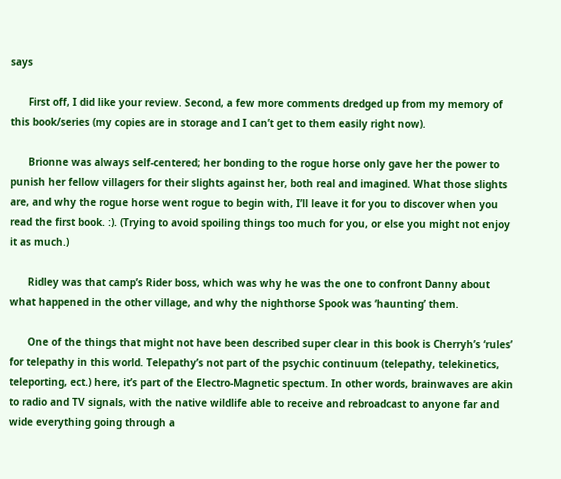says

      First off, I did like your review. Second, a few more comments dredged up from my memory of this book/series (my copies are in storage and I can’t get to them easily right now).

      Brionne was always self-centered; her bonding to the rogue horse only gave her the power to punish her fellow villagers for their slights against her, both real and imagined. What those slights are, and why the rogue horse went rogue to begin with, I’ll leave it for you to discover when you read the first book. :). (Trying to avoid spoiling things too much for you, or else you might not enjoy it as much.)

      Ridley was that camp’s Rider boss, which was why he was the one to confront Danny about what happened in the other village, and why the nighthorse Spook was ‘haunting’ them.

      One of the things that might not have been described super clear in this book is Cherryh’s ‘rules’ for telepathy in this world. Telepathy’s not part of the psychic continuum (telepathy, telekinetics, teleporting, ect.) here, it’s part of the Electro-Magnetic spectum. In other words, brainwaves are akin to radio and TV signals, with the native wildlife able to receive and rebroadcast to anyone far and wide everything going through a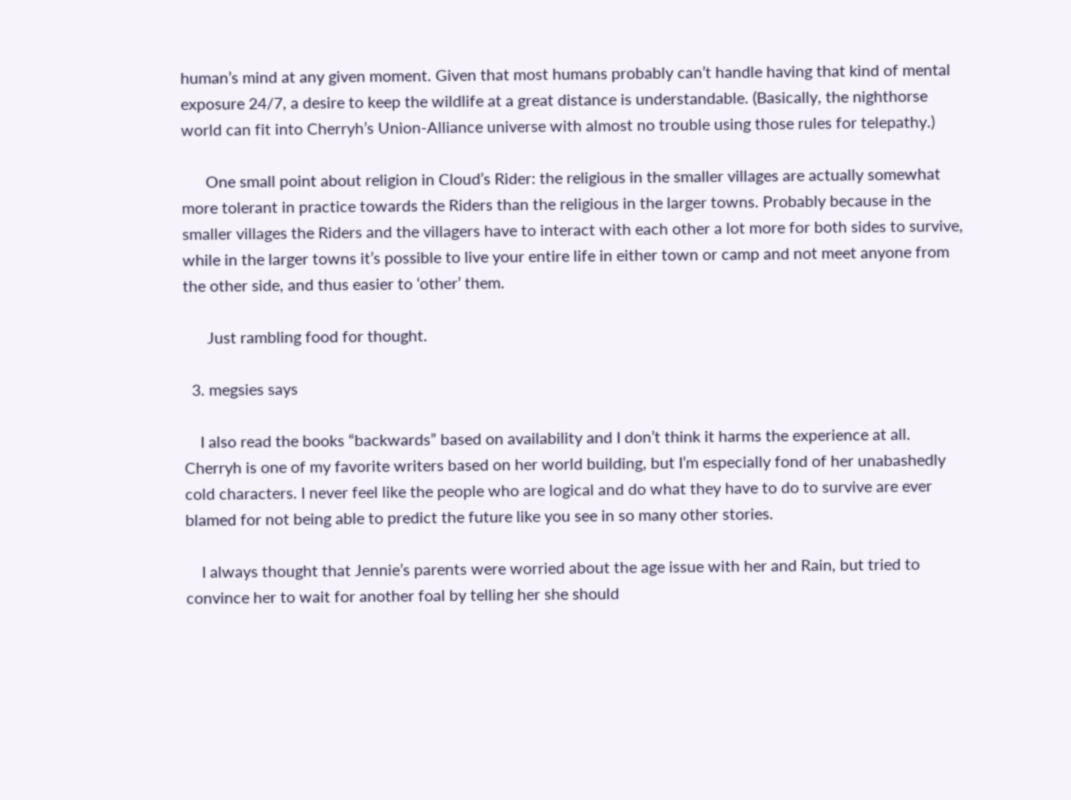human’s mind at any given moment. Given that most humans probably can’t handle having that kind of mental exposure 24/7, a desire to keep the wildlife at a great distance is understandable. (Basically, the nighthorse world can fit into Cherryh’s Union-Alliance universe with almost no trouble using those rules for telepathy.)

      One small point about religion in Cloud’s Rider: the religious in the smaller villages are actually somewhat more tolerant in practice towards the Riders than the religious in the larger towns. Probably because in the smaller villages the Riders and the villagers have to interact with each other a lot more for both sides to survive, while in the larger towns it’s possible to live your entire life in either town or camp and not meet anyone from the other side, and thus easier to ‘other’ them.

      Just rambling food for thought.

  3. megsies says

    I also read the books “backwards” based on availability and I don’t think it harms the experience at all. Cherryh is one of my favorite writers based on her world building, but I’m especially fond of her unabashedly cold characters. I never feel like the people who are logical and do what they have to do to survive are ever blamed for not being able to predict the future like you see in so many other stories.

    I always thought that Jennie’s parents were worried about the age issue with her and Rain, but tried to convince her to wait for another foal by telling her she should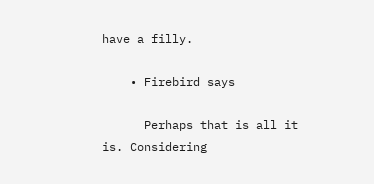have a filly.

    • Firebird says

      Perhaps that is all it is. Considering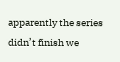apparently the series didn’t finish we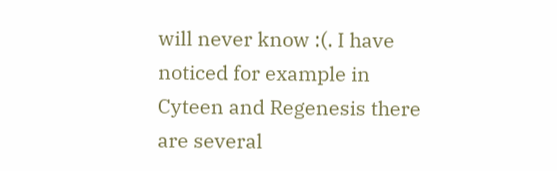will never know :(. I have noticed for example in Cyteen and Regenesis there are several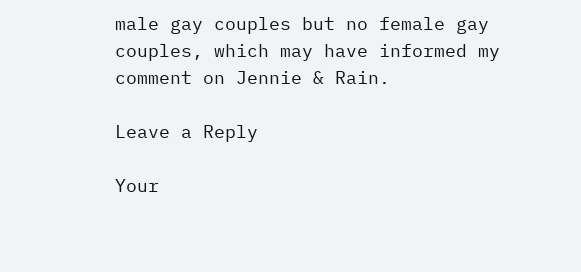male gay couples but no female gay couples, which may have informed my comment on Jennie & Rain.

Leave a Reply

Your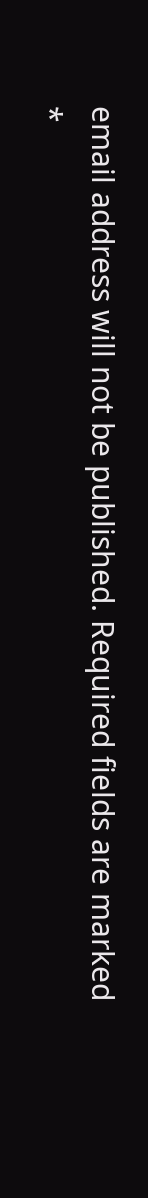email address will not be published. Required fields are marked *